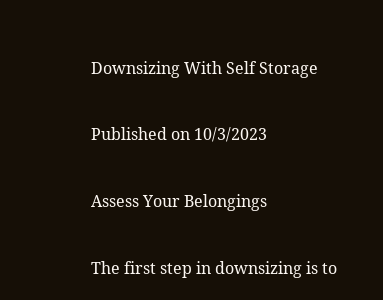Downsizing With Self Storage

Published on 10/3/2023

Assess Your Belongings

The first step in downsizing is to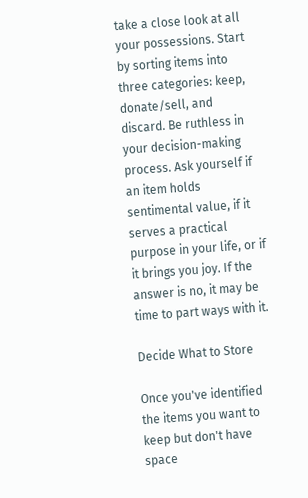take a close look at all your possessions. Start by sorting items into three categories: keep, donate/sell, and discard. Be ruthless in your decision-making process. Ask yourself if an item holds sentimental value, if it serves a practical purpose in your life, or if it brings you joy. If the answer is no, it may be time to part ways with it.

Decide What to Store

Once you've identified the items you want to keep but don't have space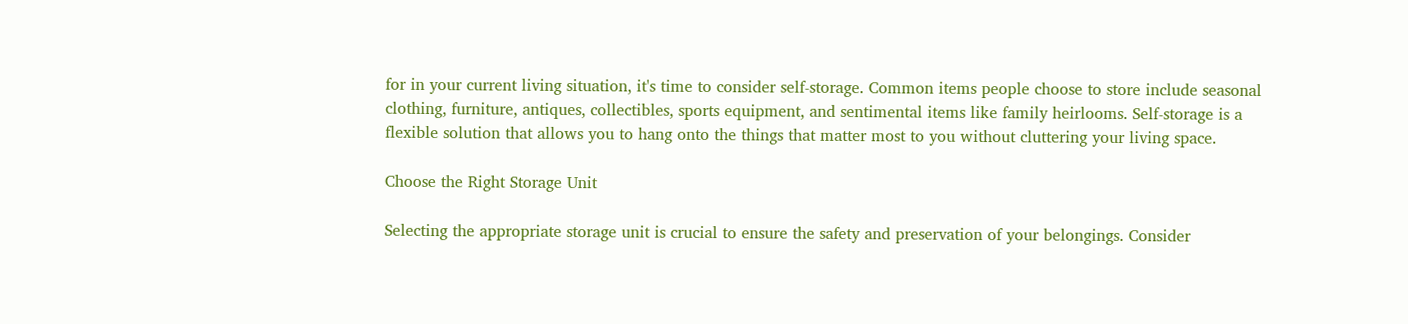for in your current living situation, it's time to consider self-storage. Common items people choose to store include seasonal clothing, furniture, antiques, collectibles, sports equipment, and sentimental items like family heirlooms. Self-storage is a flexible solution that allows you to hang onto the things that matter most to you without cluttering your living space.

Choose the Right Storage Unit

Selecting the appropriate storage unit is crucial to ensure the safety and preservation of your belongings. Consider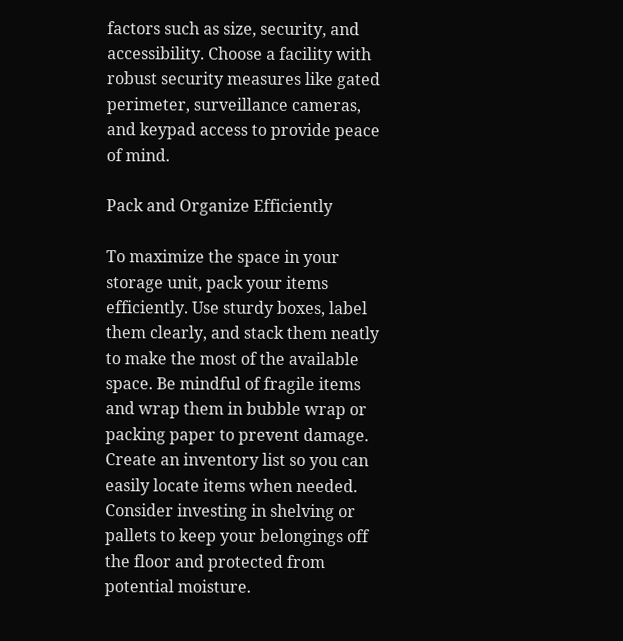factors such as size, security, and accessibility. Choose a facility with robust security measures like gated perimeter, surveillance cameras, and keypad access to provide peace of mind.

Pack and Organize Efficiently

To maximize the space in your storage unit, pack your items efficiently. Use sturdy boxes, label them clearly, and stack them neatly to make the most of the available space. Be mindful of fragile items and wrap them in bubble wrap or packing paper to prevent damage. Create an inventory list so you can easily locate items when needed. Consider investing in shelving or pallets to keep your belongings off the floor and protected from potential moisture.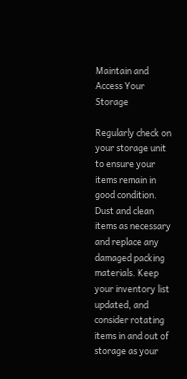Maintain and Access Your Storage

Regularly check on your storage unit to ensure your items remain in good condition. Dust and clean items as necessary and replace any damaged packing materials. Keep your inventory list updated, and consider rotating items in and out of storage as your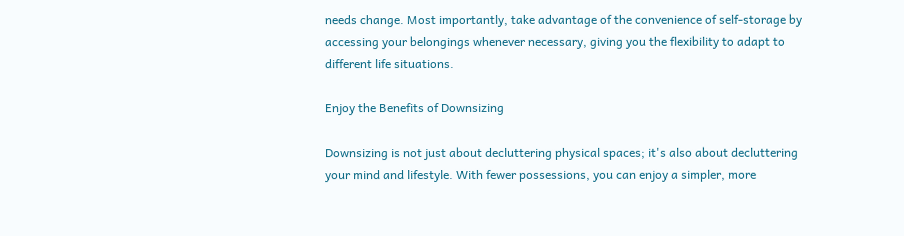needs change. Most importantly, take advantage of the convenience of self-storage by accessing your belongings whenever necessary, giving you the flexibility to adapt to different life situations.

Enjoy the Benefits of Downsizing

Downsizing is not just about decluttering physical spaces; it's also about decluttering your mind and lifestyle. With fewer possessions, you can enjoy a simpler, more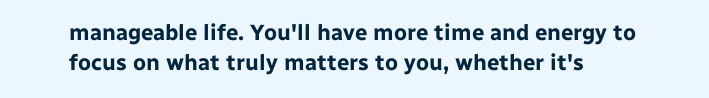manageable life. You'll have more time and energy to focus on what truly matters to you, whether it's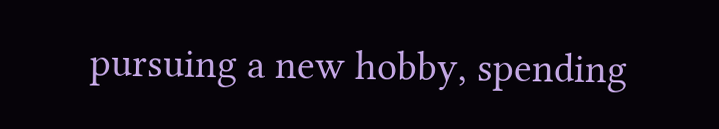pursuing a new hobby, spending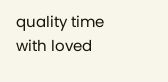quality time with loved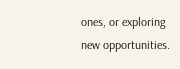ones, or exploring new opportunities.